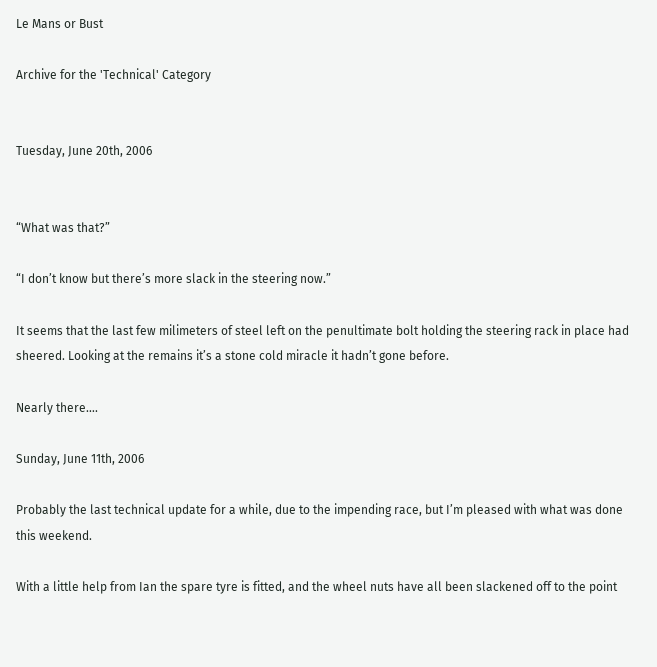Le Mans or Bust

Archive for the 'Technical' Category


Tuesday, June 20th, 2006


“What was that?”

“I don’t know but there’s more slack in the steering now.”

It seems that the last few milimeters of steel left on the penultimate bolt holding the steering rack in place had sheered. Looking at the remains it’s a stone cold miracle it hadn’t gone before.

Nearly there….

Sunday, June 11th, 2006

Probably the last technical update for a while, due to the impending race, but I’m pleased with what was done this weekend.

With a little help from Ian the spare tyre is fitted, and the wheel nuts have all been slackened off to the point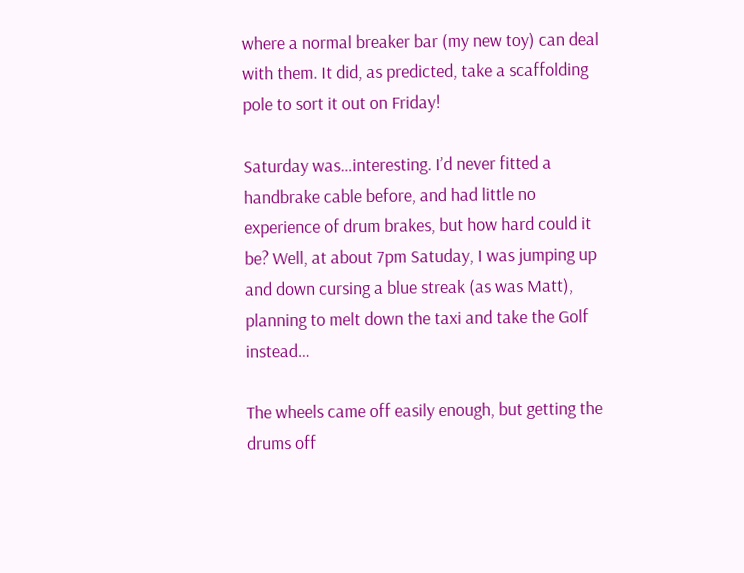where a normal breaker bar (my new toy) can deal with them. It did, as predicted, take a scaffolding pole to sort it out on Friday!

Saturday was…interesting. I’d never fitted a handbrake cable before, and had little no experience of drum brakes, but how hard could it be? Well, at about 7pm Satuday, I was jumping up and down cursing a blue streak (as was Matt), planning to melt down the taxi and take the Golf instead…

The wheels came off easily enough, but getting the drums off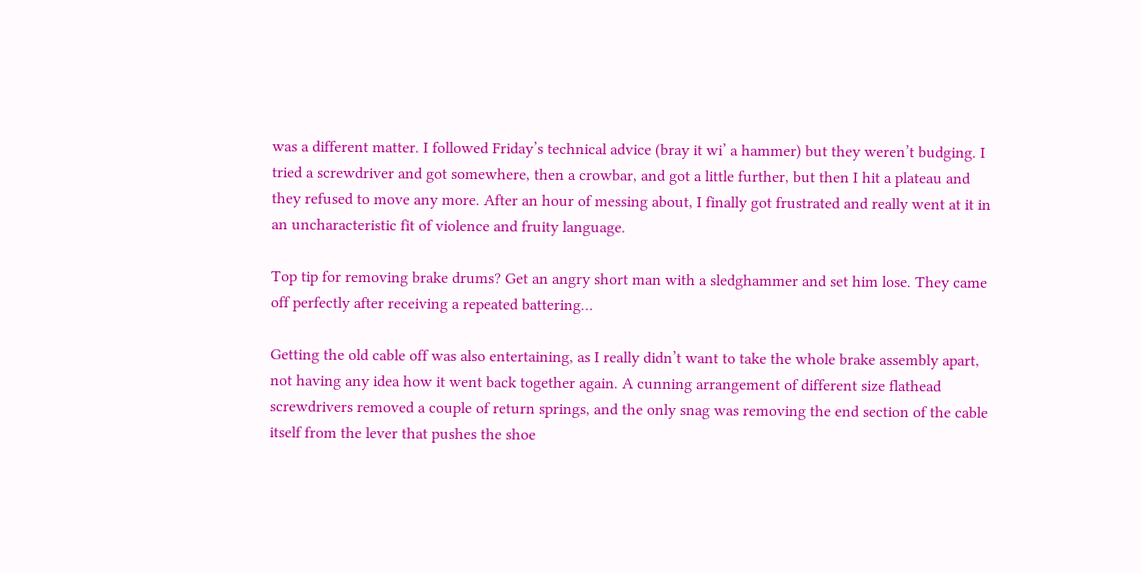was a different matter. I followed Friday’s technical advice (bray it wi’ a hammer) but they weren’t budging. I tried a screwdriver and got somewhere, then a crowbar, and got a little further, but then I hit a plateau and they refused to move any more. After an hour of messing about, I finally got frustrated and really went at it in an uncharacteristic fit of violence and fruity language.

Top tip for removing brake drums? Get an angry short man with a sledghammer and set him lose. They came off perfectly after receiving a repeated battering…

Getting the old cable off was also entertaining, as I really didn’t want to take the whole brake assembly apart, not having any idea how it went back together again. A cunning arrangement of different size flathead screwdrivers removed a couple of return springs, and the only snag was removing the end section of the cable itself from the lever that pushes the shoe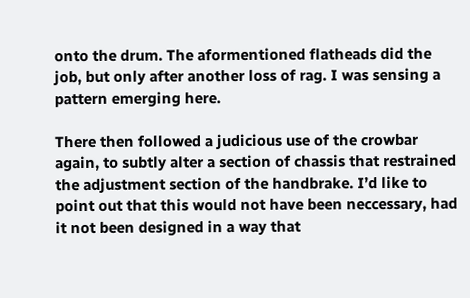onto the drum. The aformentioned flatheads did the job, but only after another loss of rag. I was sensing a pattern emerging here.

There then followed a judicious use of the crowbar again, to subtly alter a section of chassis that restrained the adjustment section of the handbrake. I’d like to point out that this would not have been neccessary, had it not been designed in a way that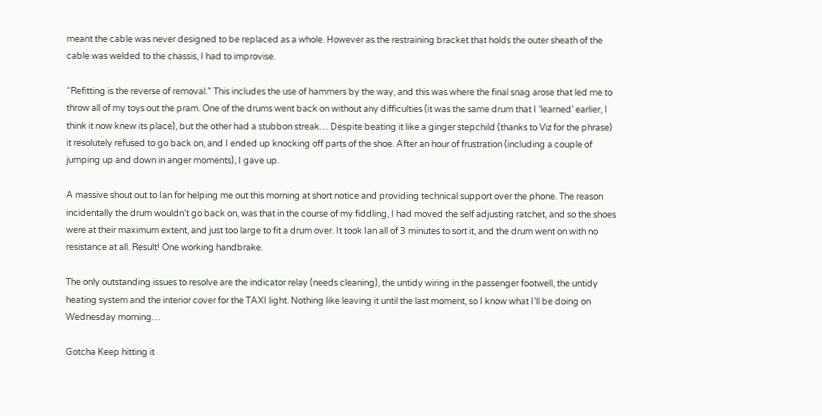meant the cable was never designed to be replaced as a whole. However as the restraining bracket that holds the outer sheath of the cable was welded to the chassis, I had to improvise.

“Refitting is the reverse of removal.” This includes the use of hammers by the way, and this was where the final snag arose that led me to throw all of my toys out the pram. One of the drums went back on without any difficulties (it was the same drum that I ‘learned’ earlier, I think it now knew its place), but the other had a stubbon streak… Despite beating it like a ginger stepchild (thanks to Viz for the phrase) it resolutely refused to go back on, and I ended up knocking off parts of the shoe. After an hour of frustration (including a couple of jumping up and down in anger moments), I gave up.

A massive shout out to Ian for helping me out this morning at short notice and providing technical support over the phone. The reason incidentally the drum wouldn’t go back on, was that in the course of my fiddling, I had moved the self adjusting ratchet, and so the shoes were at their maximum extent, and just too large to fit a drum over. It took Ian all of 3 minutes to sort it, and the drum went on with no resistance at all. Result! One working handbrake.

The only outstanding issues to resolve are the indicator relay (needs cleaning), the untidy wiring in the passenger footwell, the untidy heating system and the interior cover for the TAXI light. Nothing like leaving it until the last moment, so I know what I’ll be doing on Wednesday morning…

Gotcha Keep hitting it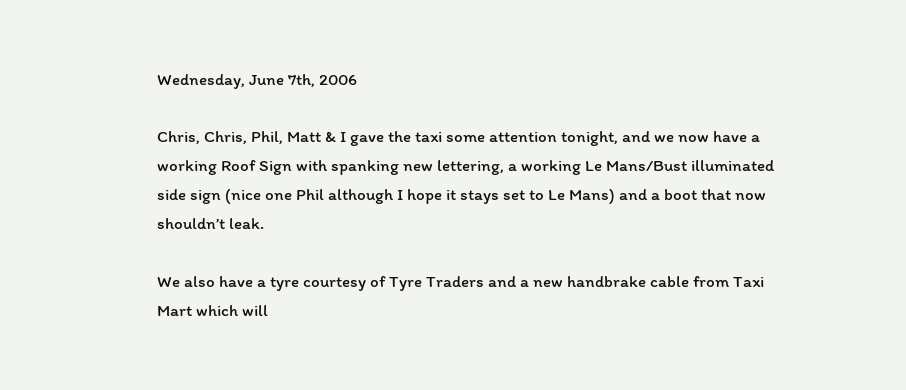Wednesday, June 7th, 2006

Chris, Chris, Phil, Matt & I gave the taxi some attention tonight, and we now have a working Roof Sign with spanking new lettering, a working Le Mans/Bust illuminated side sign (nice one Phil although I hope it stays set to Le Mans) and a boot that now shouldn’t leak.

We also have a tyre courtesy of Tyre Traders and a new handbrake cable from Taxi Mart which will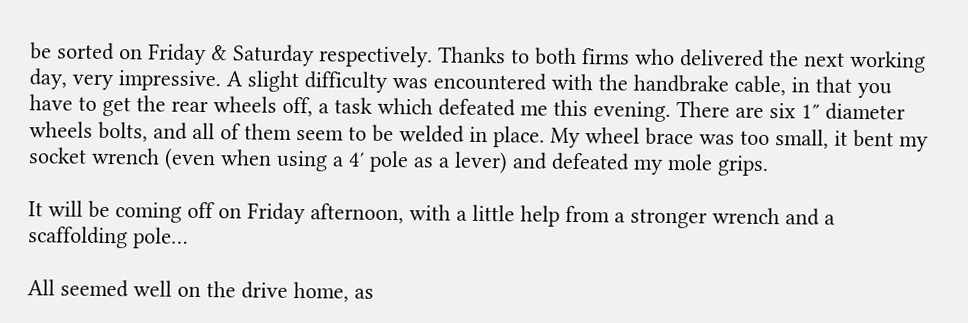be sorted on Friday & Saturday respectively. Thanks to both firms who delivered the next working day, very impressive. A slight difficulty was encountered with the handbrake cable, in that you have to get the rear wheels off, a task which defeated me this evening. There are six 1″ diameter wheels bolts, and all of them seem to be welded in place. My wheel brace was too small, it bent my socket wrench (even when using a 4′ pole as a lever) and defeated my mole grips.

It will be coming off on Friday afternoon, with a little help from a stronger wrench and a scaffolding pole…

All seemed well on the drive home, as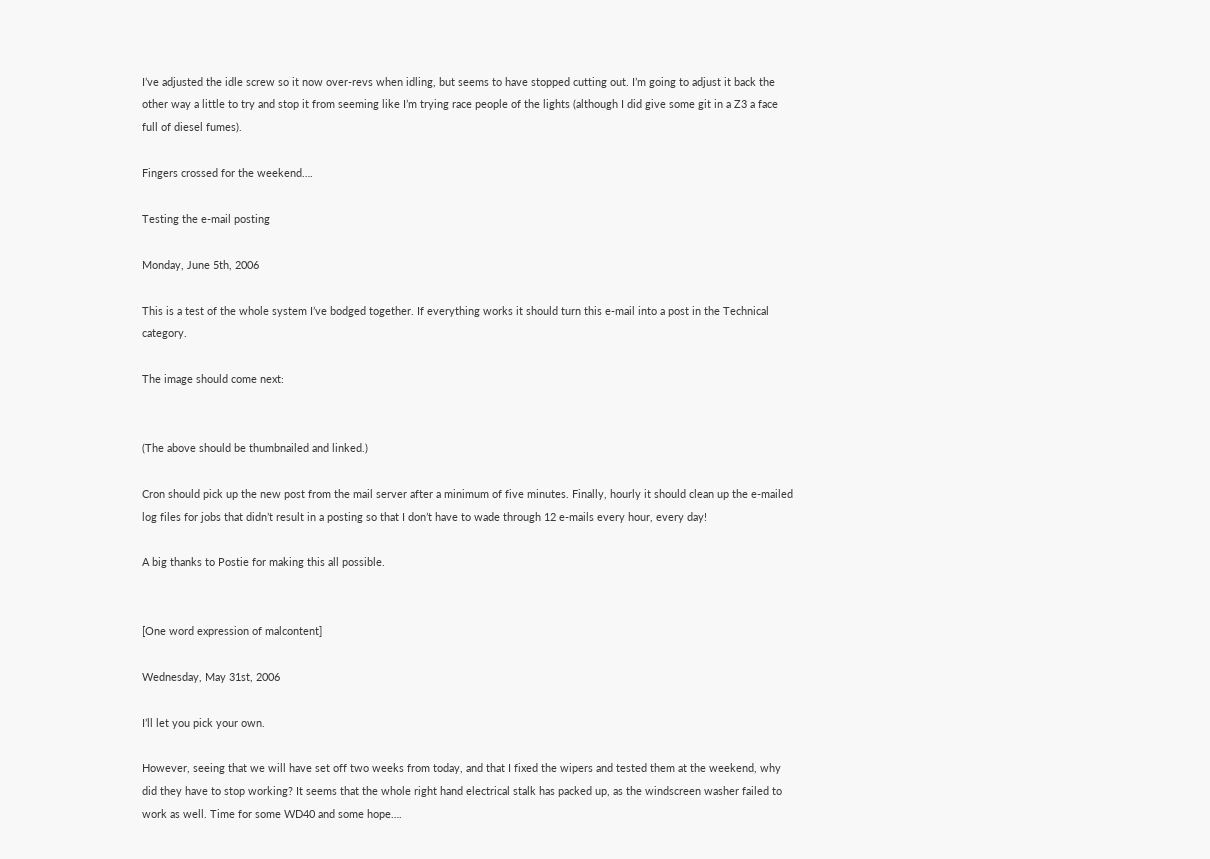I’ve adjusted the idle screw so it now over-revs when idling, but seems to have stopped cutting out. I’m going to adjust it back the other way a little to try and stop it from seeming like I’m trying race people of the lights (although I did give some git in a Z3 a face full of diesel fumes).

Fingers crossed for the weekend….

Testing the e-mail posting

Monday, June 5th, 2006

This is a test of the whole system I’ve bodged together. If everything works it should turn this e-mail into a post in the Technical category.

The image should come next:


(The above should be thumbnailed and linked.)

Cron should pick up the new post from the mail server after a minimum of five minutes. Finally, hourly it should clean up the e-mailed log files for jobs that didn’t result in a posting so that I don’t have to wade through 12 e-mails every hour, every day!

A big thanks to Postie for making this all possible.


[One word expression of malcontent]

Wednesday, May 31st, 2006

I’ll let you pick your own.

However, seeing that we will have set off two weeks from today, and that I fixed the wipers and tested them at the weekend, why did they have to stop working? It seems that the whole right hand electrical stalk has packed up, as the windscreen washer failed to work as well. Time for some WD40 and some hope….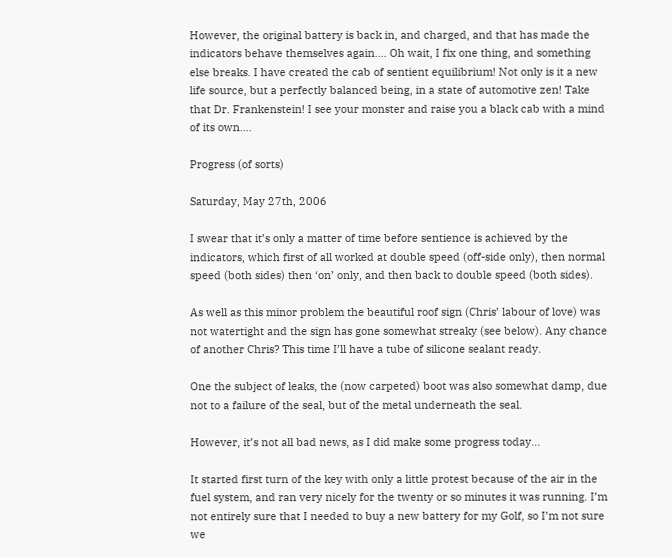However, the original battery is back in, and charged, and that has made the indicators behave themselves again…. Oh wait, I fix one thing, and something else breaks. I have created the cab of sentient equilibrium! Not only is it a new life source, but a perfectly balanced being, in a state of automotive zen! Take that Dr. Frankenstein! I see your monster and raise you a black cab with a mind of its own….

Progress (of sorts)

Saturday, May 27th, 2006

I swear that it’s only a matter of time before sentience is achieved by the indicators, which first of all worked at double speed (off-side only), then normal speed (both sides) then ‘on’ only, and then back to double speed (both sides).

As well as this minor problem the beautiful roof sign (Chris’ labour of love) was not watertight and the sign has gone somewhat streaky (see below). Any chance of another Chris? This time I’ll have a tube of silicone sealant ready.

One the subject of leaks, the (now carpeted) boot was also somewhat damp, due not to a failure of the seal, but of the metal underneath the seal.

However, it’s not all bad news, as I did make some progress today…

It started first turn of the key with only a little protest because of the air in the fuel system, and ran very nicely for the twenty or so minutes it was running. I’m not entirely sure that I needed to buy a new battery for my Golf, so I’m not sure we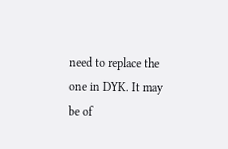need to replace the one in DYK. It may be of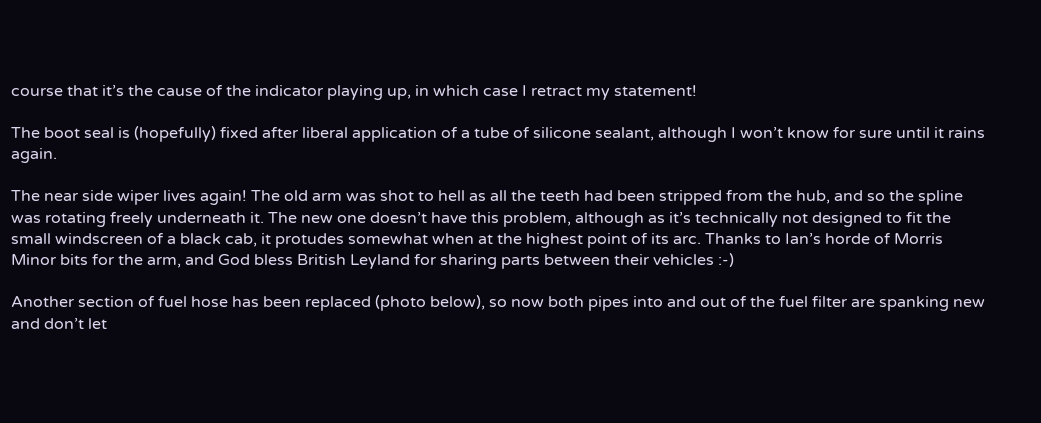course that it’s the cause of the indicator playing up, in which case I retract my statement!

The boot seal is (hopefully) fixed after liberal application of a tube of silicone sealant, although I won’t know for sure until it rains again.

The near side wiper lives again! The old arm was shot to hell as all the teeth had been stripped from the hub, and so the spline was rotating freely underneath it. The new one doesn’t have this problem, although as it’s technically not designed to fit the small windscreen of a black cab, it protudes somewhat when at the highest point of its arc. Thanks to Ian’s horde of Morris Minor bits for the arm, and God bless British Leyland for sharing parts between their vehicles :-)

Another section of fuel hose has been replaced (photo below), so now both pipes into and out of the fuel filter are spanking new and don’t let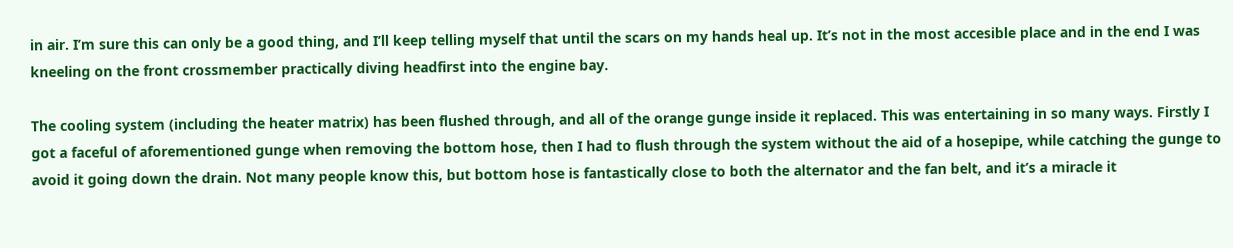in air. I’m sure this can only be a good thing, and I’ll keep telling myself that until the scars on my hands heal up. It’s not in the most accesible place and in the end I was kneeling on the front crossmember practically diving headfirst into the engine bay.

The cooling system (including the heater matrix) has been flushed through, and all of the orange gunge inside it replaced. This was entertaining in so many ways. Firstly I got a faceful of aforementioned gunge when removing the bottom hose, then I had to flush through the system without the aid of a hosepipe, while catching the gunge to avoid it going down the drain. Not many people know this, but bottom hose is fantastically close to both the alternator and the fan belt, and it’s a miracle it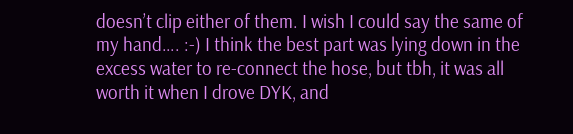doesn’t clip either of them. I wish I could say the same of my hand…. :-) I think the best part was lying down in the excess water to re-connect the hose, but tbh, it was all worth it when I drove DYK, and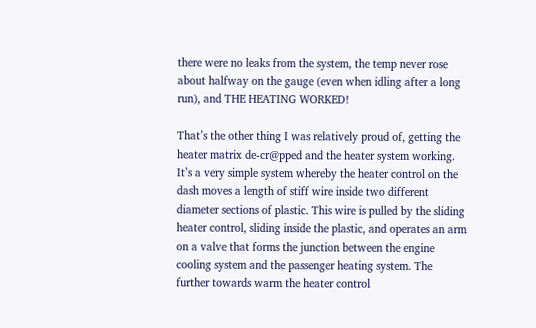there were no leaks from the system, the temp never rose about halfway on the gauge (even when idling after a long run), and THE HEATING WORKED!

That’s the other thing I was relatively proud of, getting the heater matrix de-cr@pped and the heater system working. It’s a very simple system whereby the heater control on the dash moves a length of stiff wire inside two different diameter sections of plastic. This wire is pulled by the sliding heater control, sliding inside the plastic, and operates an arm on a valve that forms the junction between the engine cooling system and the passenger heating system. The further towards warm the heater control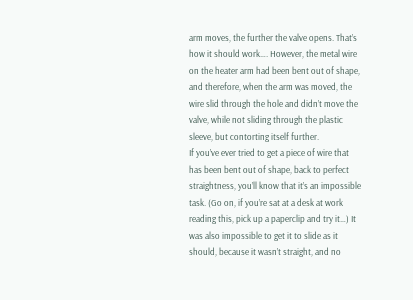arm moves, the further the valve opens. That’s how it should work…. However, the metal wire on the heater arm had been bent out of shape, and therefore, when the arm was moved, the wire slid through the hole and didn’t move the valve, while not sliding through the plastic sleeve, but contorting itself further.
If you’ve ever tried to get a piece of wire that has been bent out of shape, back to perfect straightness, you’ll know that it’s an impossible task. (Go on, if you’re sat at a desk at work reading this, pick up a paperclip and try it…) It was also impossible to get it to slide as it should, because it wasn’t straight, and no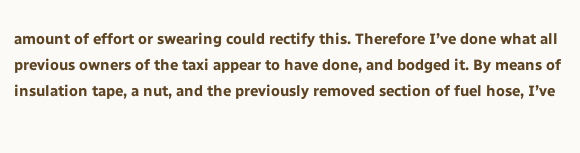amount of effort or swearing could rectify this. Therefore I’ve done what all previous owners of the taxi appear to have done, and bodged it. By means of insulation tape, a nut, and the previously removed section of fuel hose, I’ve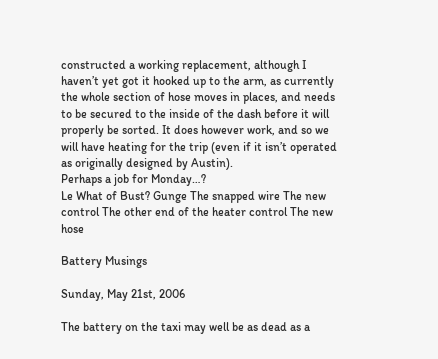constructed a working replacement, although I haven’t yet got it hooked up to the arm, as currently the whole section of hose moves in places, and needs to be secured to the inside of the dash before it will properly be sorted. It does however work, and so we will have heating for the trip (even if it isn’t operated as originally designed by Austin).
Perhaps a job for Monday…?
Le What of Bust? Gunge The snapped wire The new control The other end of the heater control The new hose

Battery Musings

Sunday, May 21st, 2006

The battery on the taxi may well be as dead as a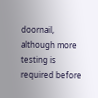doornail, although more testing is required before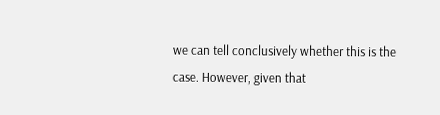we can tell conclusively whether this is the case. However, given that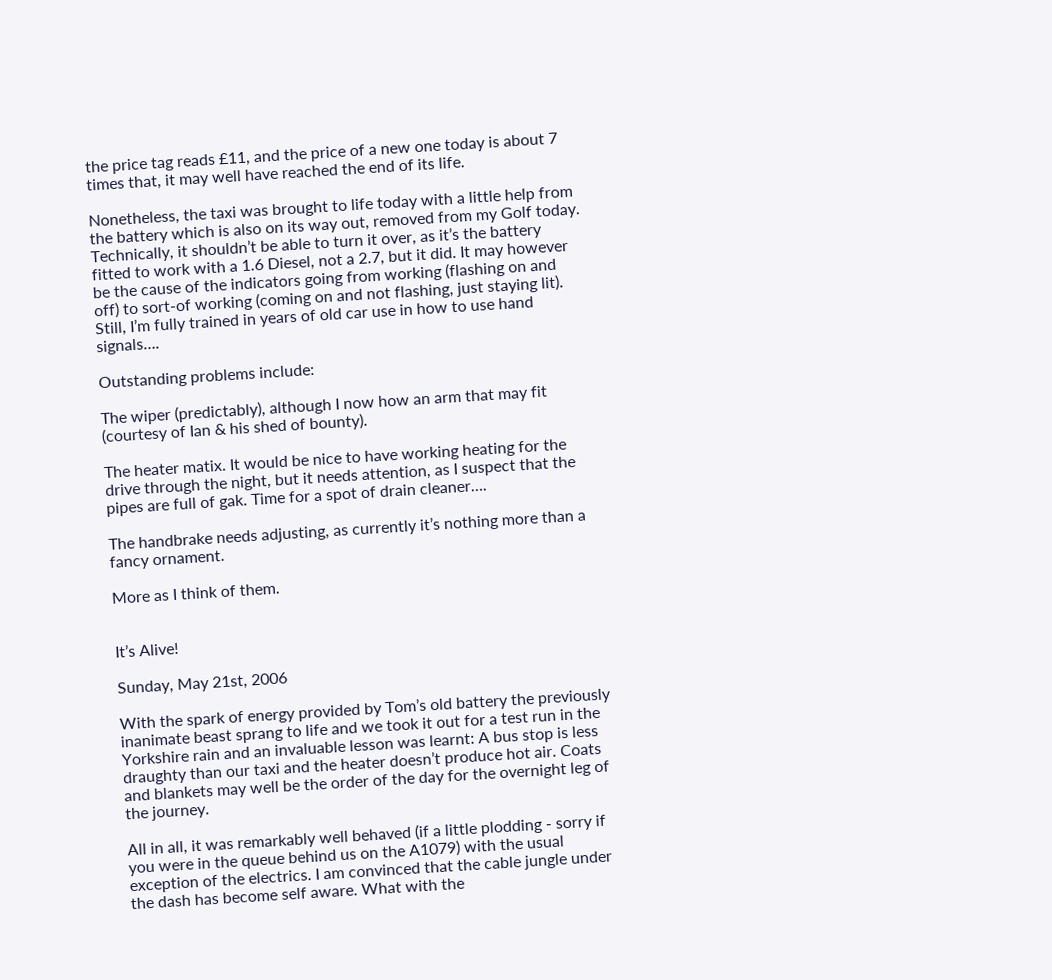the price tag reads £11, and the price of a new one today is about 7 times that, it may well have reached the end of its life.

Nonetheless, the taxi was brought to life today with a little help from the battery which is also on its way out, removed from my Golf today. Technically, it shouldn’t be able to turn it over, as it’s the battery fitted to work with a 1.6 Diesel, not a 2.7, but it did. It may however be the cause of the indicators going from working (flashing on and off) to sort-of working (coming on and not flashing, just staying lit). Still, I’m fully trained in years of old car use in how to use hand signals….

Outstanding problems include:

The wiper (predictably), although I now how an arm that may fit (courtesy of Ian & his shed of bounty).

The heater matix. It would be nice to have working heating for the drive through the night, but it needs attention, as I suspect that the pipes are full of gak. Time for a spot of drain cleaner….

The handbrake needs adjusting, as currently it’s nothing more than a fancy ornament.

More as I think of them.


It’s Alive!

Sunday, May 21st, 2006

With the spark of energy provided by Tom’s old battery the previously inanimate beast sprang to life and we took it out for a test run in the Yorkshire rain and an invaluable lesson was learnt: A bus stop is less draughty than our taxi and the heater doesn’t produce hot air. Coats and blankets may well be the order of the day for the overnight leg of the journey.

All in all, it was remarkably well behaved (if a little plodding - sorry if you were in the queue behind us on the A1079) with the usual exception of the electrics. I am convinced that the cable jungle under the dash has become self aware. What with the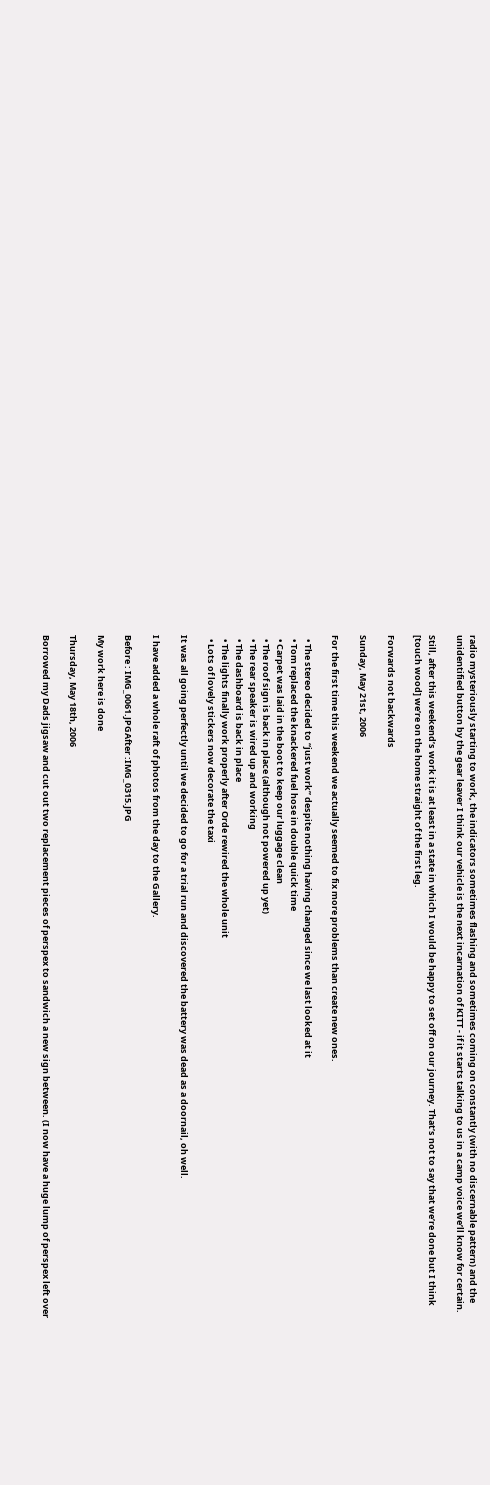radio mysteriously starting to work, the indicators sometimes flashing and sometimes coming on constantly (with no discernable pattern) and the unidentified button by the gear leaver I think our vehicle is the next incarnation of KITT - if it starts talking to us in a camp voice we’ll know for certain.

Still, after this weekend’s work it is at least in a state in which I would be happy to set off on our journey. That’s not to say that we’re done but I think [touch wood] we’re on the home straight of the first leg.

Forwards not backwards

Sunday, May 21st, 2006

For the first time this weekend we actually seemed to fix more problems than create new ones.

  • The stereo decided to “just work” despite nothing having changed since we last looked at it
  • Tom replaced the knackered fuel hose in double quick time
  • Carpet was laid in the boot to keep our luggage clean
  • The roof sign is back in place (although not powered up yet)
  • The rear speaker is wired up and working
  • The dashboard is back in place
  • The lights finally work properly after Orde rewired the whole unit
  • Lots of lovely stickers now decorate the taxi

It was all going perfectly until we decided to go for a trial run and discovered the battery was dead as a doornail, oh well.

I have added a whole raft of photos from the day to the Gallery.

Before : IMG_0061.JPGAfter :IMG_0315.JPG

My work here is done

Thursday, May 18th, 2006

Borrowed my Dads jigsaw and cut out two replacement pieces of perspex to sandwich a new sign between. (I now have a huge lump of perspex left over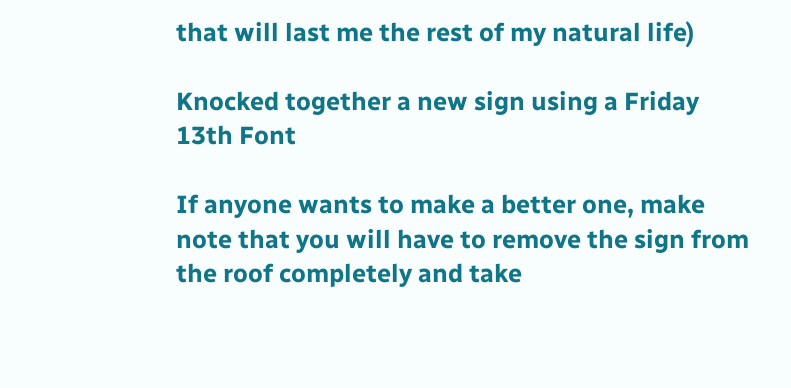that will last me the rest of my natural life)

Knocked together a new sign using a Friday 13th Font

If anyone wants to make a better one, make note that you will have to remove the sign from the roof completely and take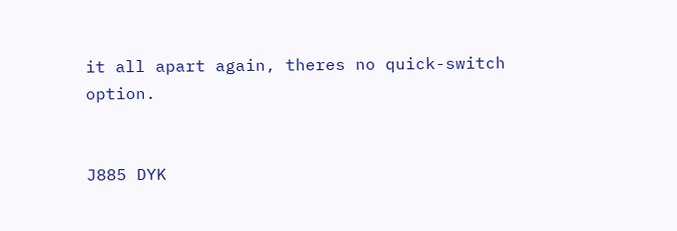it all apart again, theres no quick-switch option.


J885 DYK